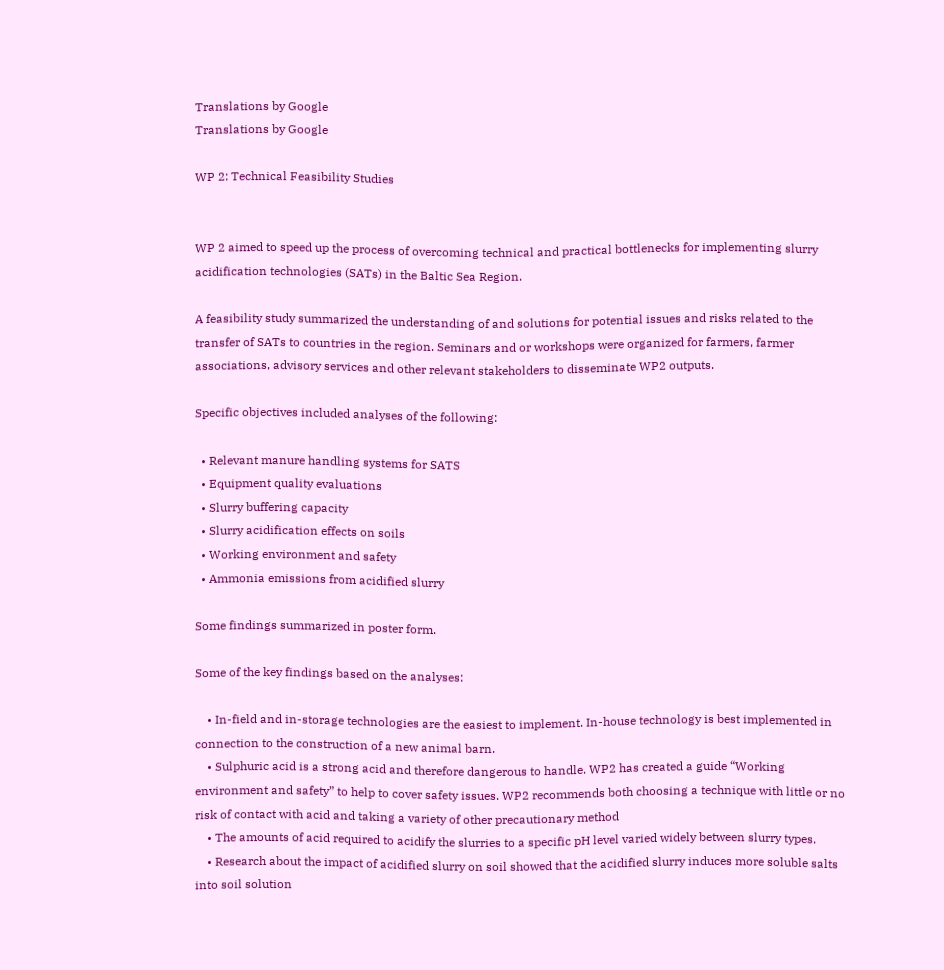Translations by Google
Translations by Google

WP 2: Technical Feasibility Studies


WP 2 aimed to speed up the process of overcoming technical and practical bottlenecks for implementing slurry acidification technologies (SATs) in the Baltic Sea Region.

A feasibility study summarized the understanding of and solutions for potential issues and risks related to the transfer of SATs to countries in the region. Seminars and or workshops were organized for farmers, farmer associations, advisory services and other relevant stakeholders to disseminate WP2 outputs.

Specific objectives included analyses of the following:

  • Relevant manure handling systems for SATS
  • Equipment quality evaluations
  • Slurry buffering capacity
  • Slurry acidification effects on soils
  • Working environment and safety
  • Ammonia emissions from acidified slurry

Some findings summarized in poster form.

Some of the key findings based on the analyses:

    • In-field and in-storage technologies are the easiest to implement. In-house technology is best implemented in connection to the construction of a new animal barn.
    • Sulphuric acid is a strong acid and therefore dangerous to handle. WP2 has created a guide “Working environment and safety” to help to cover safety issues. WP2 recommends both choosing a technique with little or no risk of contact with acid and taking a variety of other precautionary method
    • The amounts of acid required to acidify the slurries to a specific pH level varied widely between slurry types.
    • Research about the impact of acidified slurry on soil showed that the acidified slurry induces more soluble salts into soil solution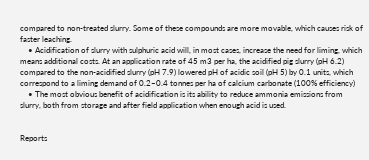compared to non-treated slurry. Some of these compounds are more movable, which causes risk of faster leaching.
    • Acidification of slurry with sulphuric acid will, in most cases, increase the need for liming, which means additional costs. At an application rate of 45 m3 per ha, the acidified pig slurry (pH 6.2) compared to the non-acidified slurry (pH 7.9) lowered pH of acidic soil (pH 5) by 0.1 units, which correspond to a liming demand of 0.2–0.4 tonnes per ha of calcium carbonate (100% efficiency)
    • The most obvious benefit of acidification is its ability to reduce ammonia emissions from slurry, both from storage and after field application when enough acid is used.


Reports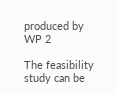produced by WP 2

The feasibility study can be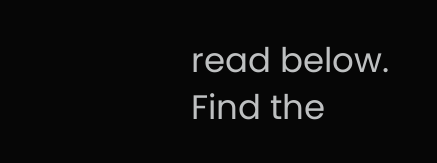read below. Find the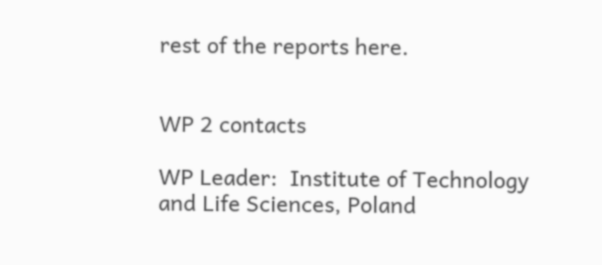rest of the reports here.


WP 2 contacts

WP Leader:  Institute of Technology and Life Sciences, Poland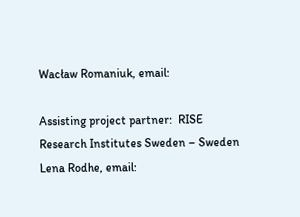Wacław Romaniuk, email:

Assisting project partner:  RISE Research Institutes Sweden – Sweden
Lena Rodhe, email: